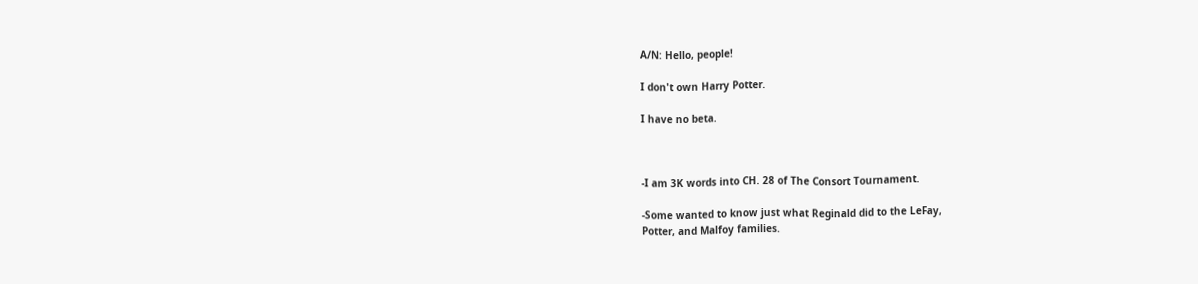A/N: Hello, people!

I don't own Harry Potter.

I have no beta.



-I am 3K words into CH. 28 of The Consort Tournament.

-Some wanted to know just what Reginald did to the LeFay,
Potter, and Malfoy families.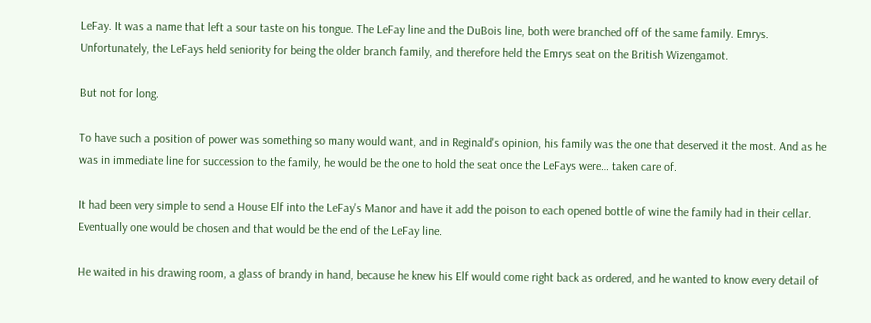LeFay. It was a name that left a sour taste on his tongue. The LeFay line and the DuBois line, both were branched off of the same family. Emrys. Unfortunately, the LeFays held seniority for being the older branch family, and therefore held the Emrys seat on the British Wizengamot.

But not for long.

To have such a position of power was something so many would want, and in Reginald's opinion, his family was the one that deserved it the most. And as he was in immediate line for succession to the family, he would be the one to hold the seat once the LeFays were… taken care of.

It had been very simple to send a House Elf into the LeFay's Manor and have it add the poison to each opened bottle of wine the family had in their cellar. Eventually one would be chosen and that would be the end of the LeFay line.

He waited in his drawing room, a glass of brandy in hand, because he knew his Elf would come right back as ordered, and he wanted to know every detail of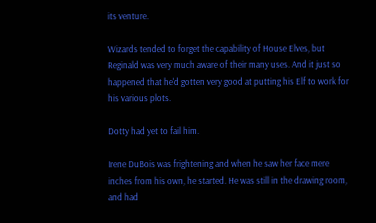its venture.

Wizards tended to forget the capability of House Elves, but Reginald was very much aware of their many uses. And it just so happened that he'd gotten very good at putting his Elf to work for his various plots.

Dotty had yet to fail him.

Irene DuBois was frightening and when he saw her face mere inches from his own, he started. He was still in the drawing room, and had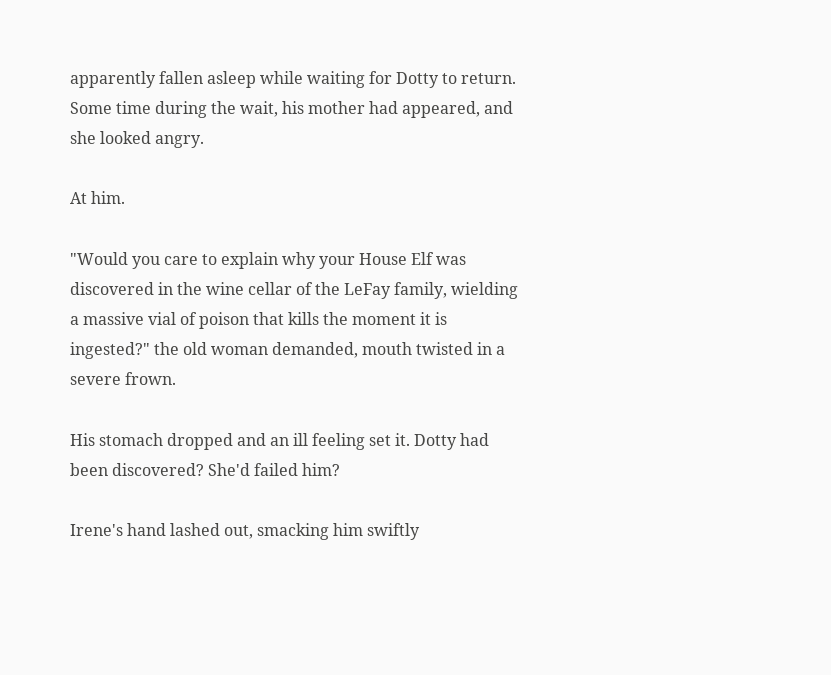apparently fallen asleep while waiting for Dotty to return. Some time during the wait, his mother had appeared, and she looked angry.

At him.

"Would you care to explain why your House Elf was discovered in the wine cellar of the LeFay family, wielding a massive vial of poison that kills the moment it is ingested?" the old woman demanded, mouth twisted in a severe frown.

His stomach dropped and an ill feeling set it. Dotty had been discovered? She'd failed him?

Irene's hand lashed out, smacking him swiftly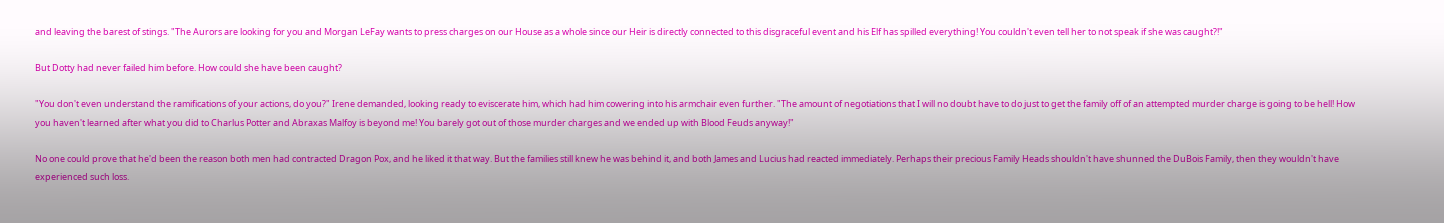and leaving the barest of stings. "The Aurors are looking for you and Morgan LeFay wants to press charges on our House as a whole since our Heir is directly connected to this disgraceful event and his Elf has spilled everything! You couldn't even tell her to not speak if she was caught?!"

But Dotty had never failed him before. How could she have been caught?

"You don't even understand the ramifications of your actions, do you?" Irene demanded, looking ready to eviscerate him, which had him cowering into his armchair even further. "The amount of negotiations that I will no doubt have to do just to get the family off of an attempted murder charge is going to be hell! How you haven't learned after what you did to Charlus Potter and Abraxas Malfoy is beyond me! You barely got out of those murder charges and we ended up with Blood Feuds anyway!"

No one could prove that he'd been the reason both men had contracted Dragon Pox, and he liked it that way. But the families still knew he was behind it, and both James and Lucius had reacted immediately. Perhaps their precious Family Heads shouldn't have shunned the DuBois Family, then they wouldn't have experienced such loss.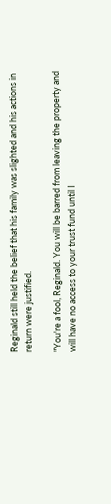Reginald still held the belief that his family was slighted and his actions in return were justified.

"You're a fool, Reginald. You will be barred from leaving the property and will have no access to your trust fund until I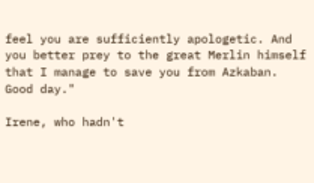feel you are sufficiently apologetic. And you better prey to the great Merlin himself that I manage to save you from Azkaban. Good day."

Irene, who hadn't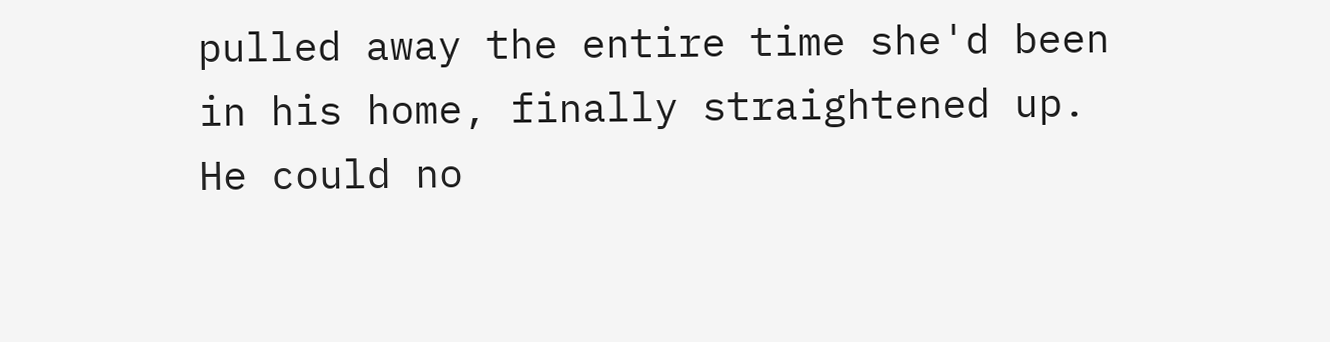pulled away the entire time she'd been in his home, finally straightened up. He could no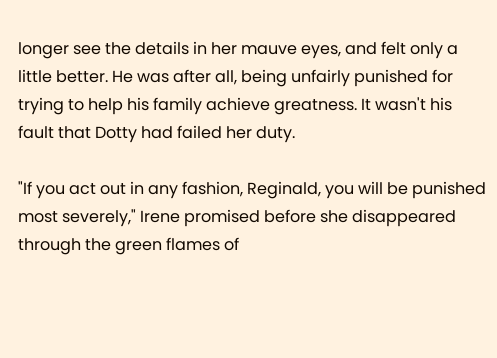longer see the details in her mauve eyes, and felt only a little better. He was after all, being unfairly punished for trying to help his family achieve greatness. It wasn't his fault that Dotty had failed her duty.

"If you act out in any fashion, Reginald, you will be punished most severely," Irene promised before she disappeared through the green flames of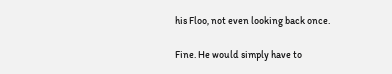his Floo, not even looking back once.

Fine. He would simply have to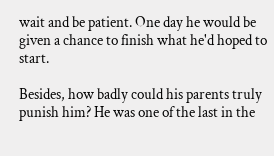wait and be patient. One day he would be given a chance to finish what he'd hoped to start.

Besides, how badly could his parents truly punish him? He was one of the last in the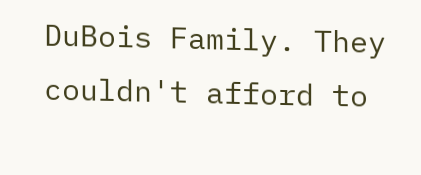DuBois Family. They couldn't afford to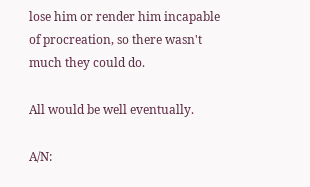lose him or render him incapable of procreation, so there wasn't much they could do.

All would be well eventually.

A/N: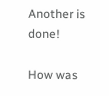Another is done!

How was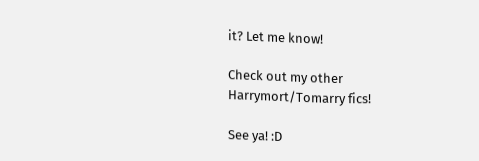it? Let me know!

Check out my other Harrymort/Tomarry fics!

See ya! :D